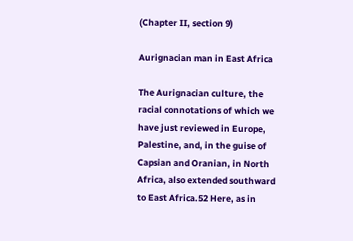(Chapter II, section 9)

Aurignacian man in East Africa

The Aurignacian culture, the racial connotations of which we have just reviewed in Europe, Palestine, and, in the guise of Capsian and Oranian, in North Africa, also extended southward to East Africa.52 Here, as in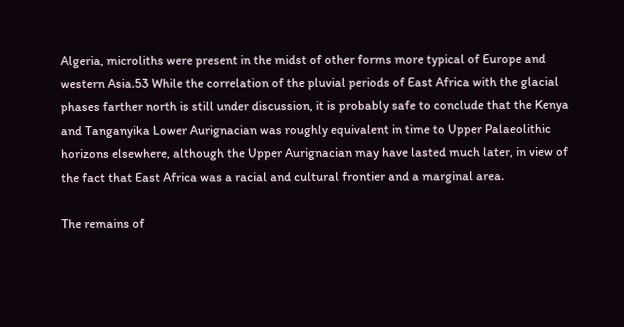Algeria, microliths were present in the midst of other forms more typical of Europe and western Asia.53 While the correlation of the pluvial periods of East Africa with the glacial phases farther north is still under discussion, it is probably safe to conclude that the Kenya and Tanganyika Lower Aurignacian was roughly equivalent in time to Upper Palaeolithic horizons elsewhere, although the Upper Aurignacian may have lasted much later, in view of the fact that East Africa was a racial and cultural frontier and a marginal area.

The remains of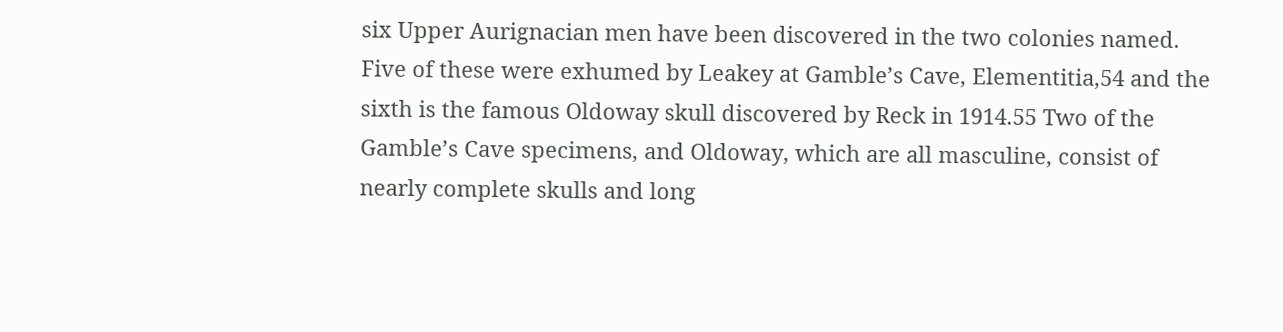six Upper Aurignacian men have been discovered in the two colonies named. Five of these were exhumed by Leakey at Gamble’s Cave, Elementitia,54 and the sixth is the famous Oldoway skull discovered by Reck in 1914.55 Two of the Gamble’s Cave specimens, and Oldoway, which are all masculine, consist of nearly complete skulls and long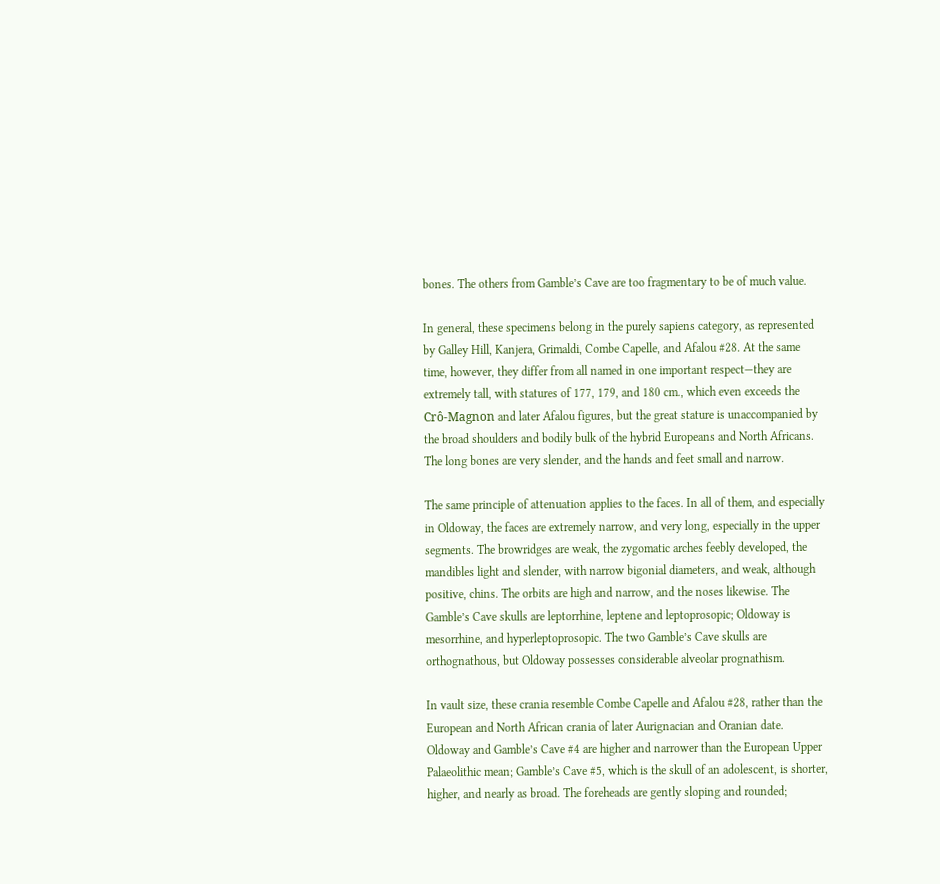bones. The others from Gamble’s Cave are too fragmentary to be of much value.

In general, these specimens belong in the purely sapiens category, as represented by Galley Hill, Kanjera, Grimaldi, Combe Capelle, and Afalou #28. At the same time, however, they differ from all named in one important respect—they are extremely tall, with statures of 177, 179, and 180 cm., which even exceeds the Crô-Magnon and later Afalou figures, but the great stature is unaccompanied by the broad shoulders and bodily bulk of the hybrid Europeans and North Africans. The long bones are very slender, and the hands and feet small and narrow.

The same principle of attenuation applies to the faces. In all of them, and especially in Oldoway, the faces are extremely narrow, and very long, especially in the upper segments. The browridges are weak, the zygomatic arches feebly developed, the mandibles light and slender, with narrow bigonial diameters, and weak, although positive, chins. The orbits are high and narrow, and the noses likewise. The Gamble’s Cave skulls are leptorrhine, leptene and leptoprosopic; Oldoway is mesorrhine, and hyperleptoprosopic. The two Gamble’s Cave skulls are orthognathous, but Oldoway possesses considerable alveolar prognathism.

In vault size, these crania resemble Combe Capelle and Afalou #28, rather than the European and North African crania of later Aurignacian and Oranian date. Oldoway and Gamble’s Cave #4 are higher and narrower than the European Upper Palaeolithic mean; Gamble’s Cave #5, which is the skull of an adolescent, is shorter, higher, and nearly as broad. The foreheads are gently sloping and rounded;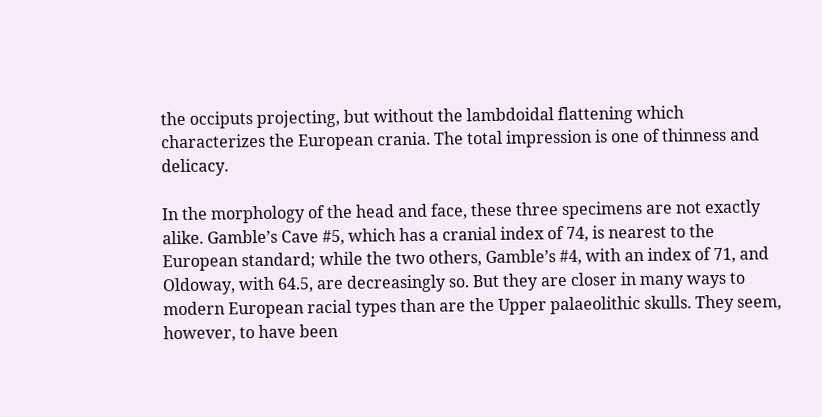the occiputs projecting, but without the lambdoidal flattening which characterizes the European crania. The total impression is one of thinness and delicacy.

In the morphology of the head and face, these three specimens are not exactly alike. Gamble’s Cave #5, which has a cranial index of 74, is nearest to the European standard; while the two others, Gamble’s #4, with an index of 71, and Oldoway, with 64.5, are decreasingly so. But they are closer in many ways to modern European racial types than are the Upper palaeolithic skulls. They seem, however, to have been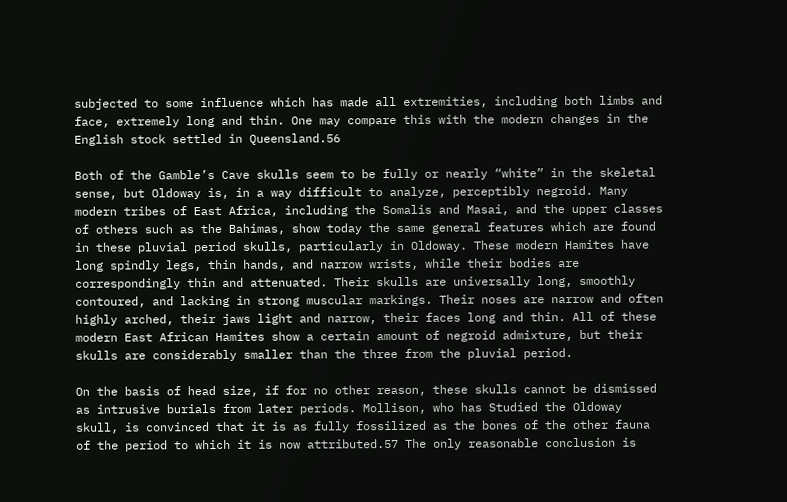subjected to some influence which has made all extremities, including both limbs and face, extremely long and thin. One may compare this with the modern changes in the English stock settled in Queensland.56

Both of the Gamble’s Cave skulls seem to be fully or nearly “white” in the skeletal sense, but Oldoway is, in a way difficult to analyze, perceptibly negroid. Many modern tribes of East Africa, including the Somalis and Masai, and the upper classes of others such as the Bahimas, show today the same general features which are found in these pluvial period skulls, particularly in Oldoway. These modern Hamites have long spindly legs, thin hands, and narrow wrists, while their bodies are correspondingly thin and attenuated. Their skulls are universally long, smoothly contoured, and lacking in strong muscular markings. Their noses are narrow and often highly arched, their jaws light and narrow, their faces long and thin. All of these modern East African Hamites show a certain amount of negroid admixture, but their skulls are considerably smaller than the three from the pluvial period.

On the basis of head size, if for no other reason, these skulls cannot be dismissed as intrusive burials from later periods. Mollison, who has Studied the Oldoway skull, is convinced that it is as fully fossilized as the bones of the other fauna of the period to which it is now attributed.57 The only reasonable conclusion is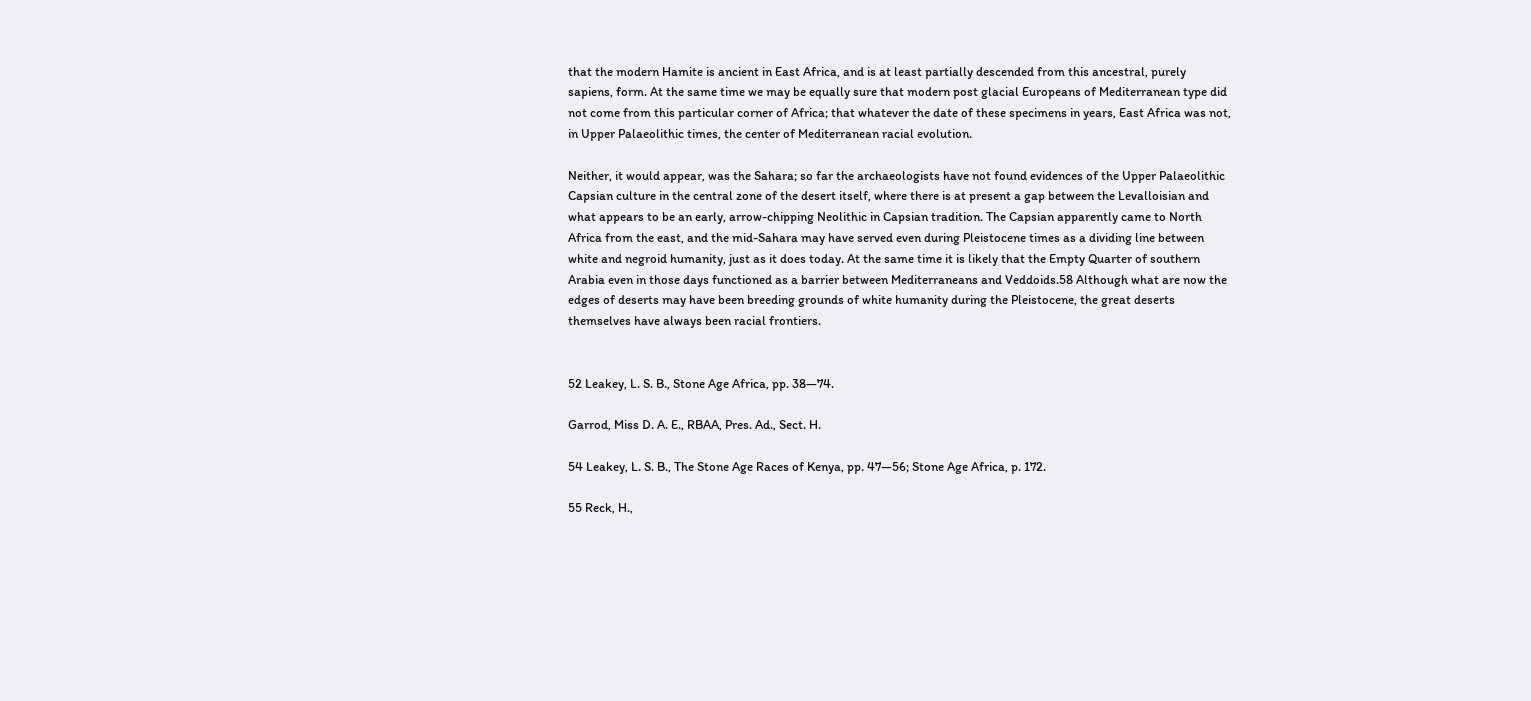that the modern Hamite is ancient in East Africa, and is at least partially descended from this ancestral, purely sapiens, form. At the same time we may be equally sure that modern post glacial Europeans of Mediterranean type did not come from this particular corner of Africa; that whatever the date of these specimens in years, East Africa was not, in Upper Palaeolithic times, the center of Mediterranean racial evolution.

Neither, it would appear, was the Sahara; so far the archaeologists have not found evidences of the Upper Palaeolithic Capsian culture in the central zone of the desert itself, where there is at present a gap between the Levalloisian and what appears to be an early, arrow-chipping Neolithic in Capsian tradition. The Capsian apparently came to North Africa from the east, and the mid-Sahara may have served even during Pleistocene times as a dividing line between white and negroid humanity, just as it does today. At the same time it is likely that the Empty Quarter of southern Arabia even in those days functioned as a barrier between Mediterraneans and Veddoids.58 Although what are now the edges of deserts may have been breeding grounds of white humanity during the Pleistocene, the great deserts themselves have always been racial frontiers.


52 Leakey, L. S. B., Stone Age Africa, pp. 38—74.

Garrod, Miss D. A. E., RBAA, Pres. Ad., Sect. H.

54 Leakey, L. S. B., The Stone Age Races of Kenya, pp. 47—56; Stone Age Africa, p. 172.

55 Reck, H.,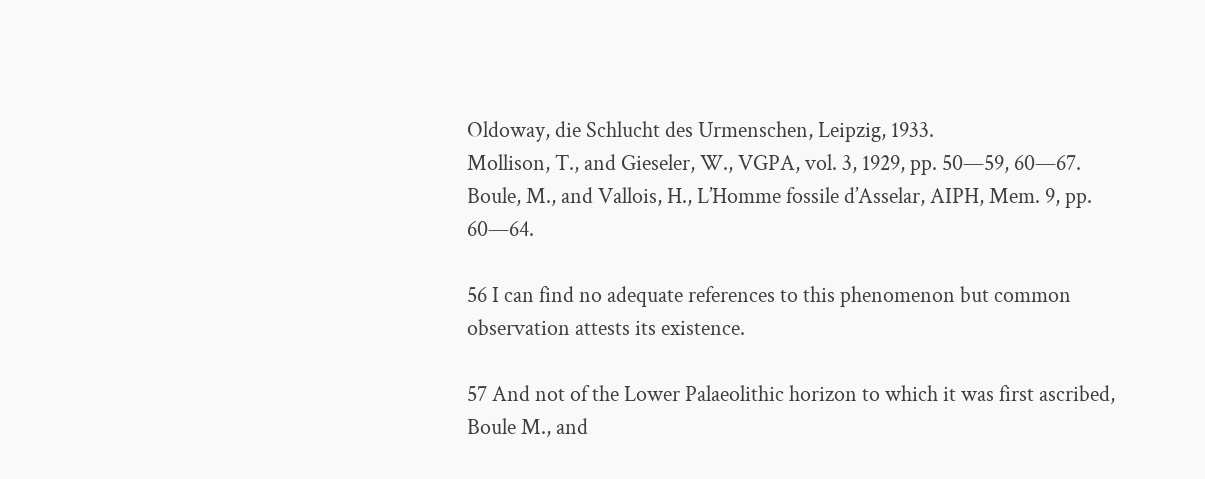Oldoway, die Schlucht des Urmenschen, Leipzig, 1933.
Mollison, T., and Gieseler, W., VGPA, vol. 3, 1929, pp. 50—59, 60—67.
Boule, M., and Vallois, H., L’Homme fossile d’Asselar, AIPH, Mem. 9, pp. 60—64.

56 I can find no adequate references to this phenomenon but common observation attests its existence.

57 And not of the Lower Palaeolithic horizon to which it was first ascribed, Boule M., and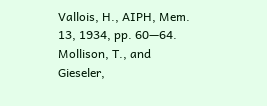Vallois, H., AIPH, Mem. 13, 1934, pp. 60—64.
Mollison, T., and Gieseler,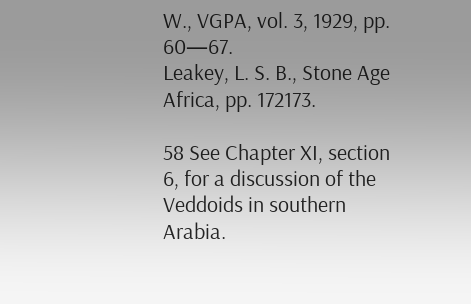W., VGPA, vol. 3, 1929, pp. 60—67.
Leakey, L. S. B., Stone Age Africa, pp. 172173.

58 See Chapter XI, section 6, for a discussion of the Veddoids in southern Arabia.